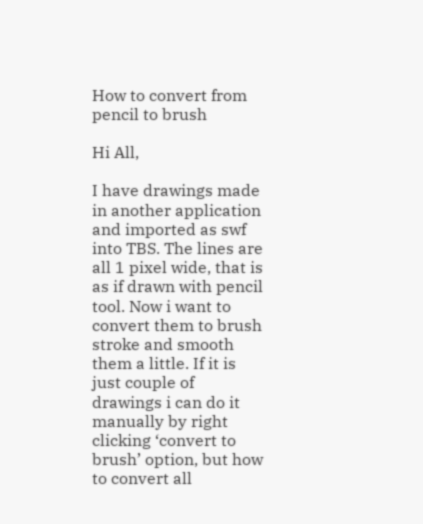How to convert from pencil to brush

Hi All,

I have drawings made in another application and imported as swf into TBS. The lines are all 1 pixel wide, that is as if drawn with pencil tool. Now i want to convert them to brush stroke and smooth them a little. If it is just couple of drawings i can do it manually by right clicking ‘convert to brush’ option, but how to convert all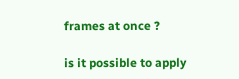frames at once ?

is it possible to apply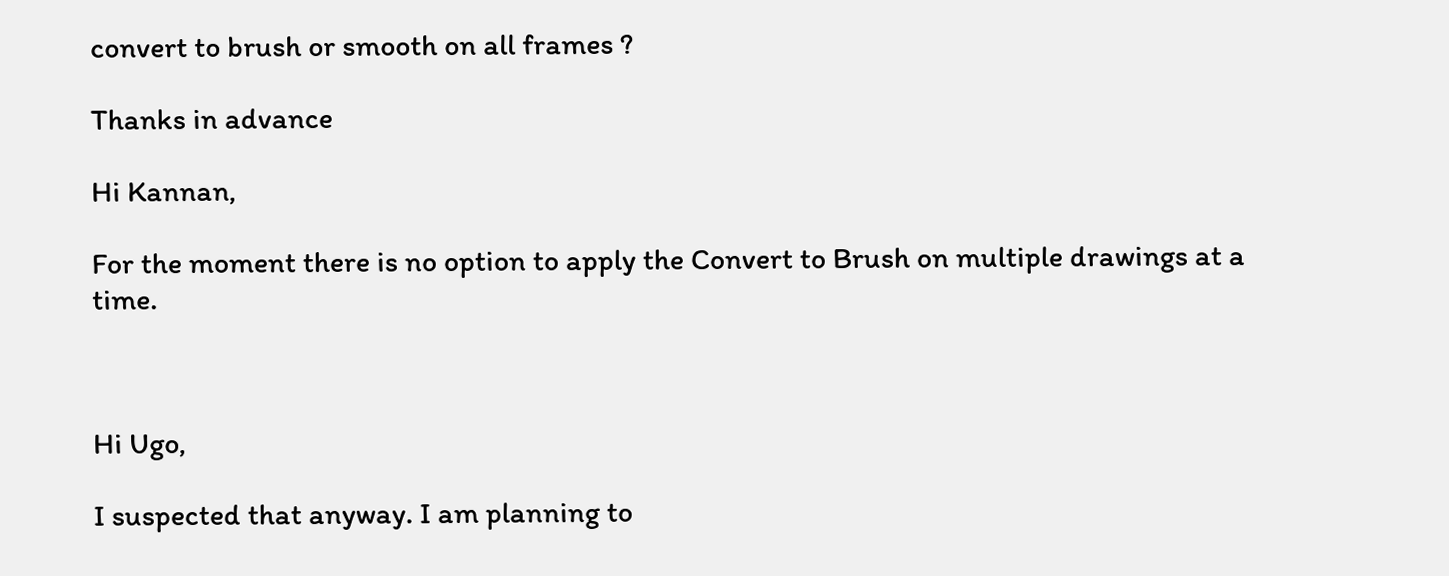convert to brush or smooth on all frames ?

Thanks in advance

Hi Kannan,

For the moment there is no option to apply the Convert to Brush on multiple drawings at a time.



Hi Ugo,

I suspected that anyway. I am planning to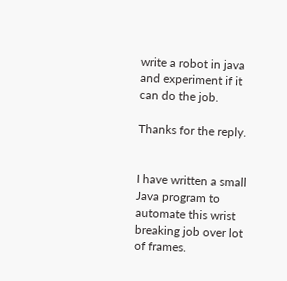write a robot in java and experiment if it can do the job.

Thanks for the reply.


I have written a small Java program to automate this wrist breaking job over lot of frames.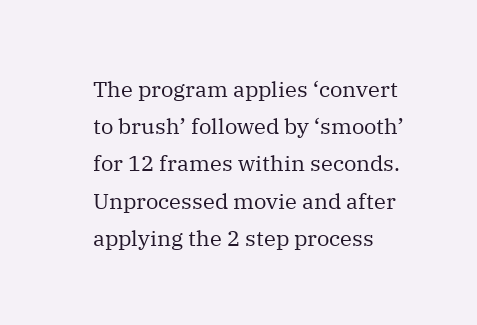The program applies ‘convert to brush’ followed by ‘smooth’ for 12 frames within seconds. Unprocessed movie and after applying the 2 step process